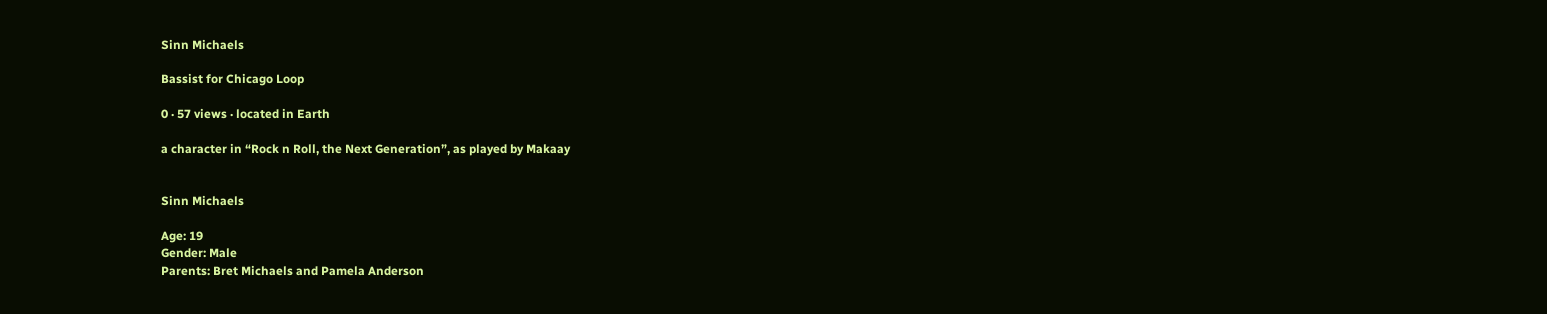Sinn Michaels

Bassist for Chicago Loop

0 · 57 views · located in Earth

a character in “Rock n Roll, the Next Generation”, as played by Makaay


Sinn Michaels

Age: 19
Gender: Male
Parents: Bret Michaels and Pamela Anderson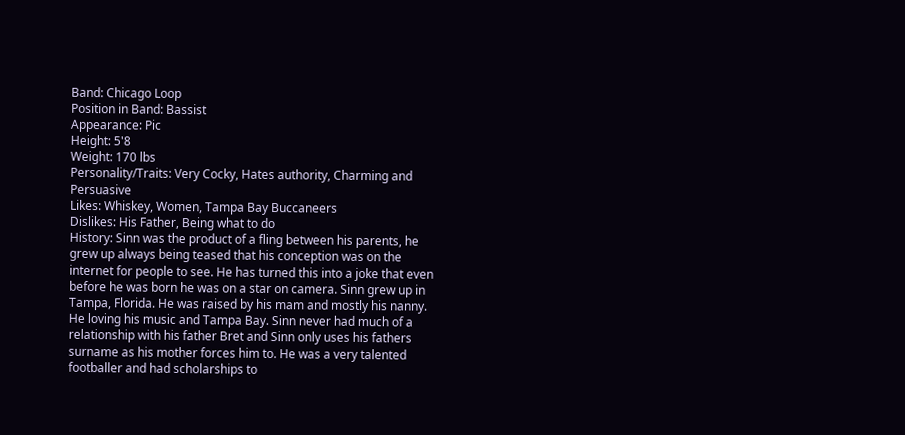Band: Chicago Loop
Position in Band: Bassist
Appearance: Pic
Height: 5'8
Weight: 170 lbs
Personality/Traits: Very Cocky, Hates authority, Charming and Persuasive
Likes: Whiskey, Women, Tampa Bay Buccaneers
Dislikes: His Father, Being what to do
History: Sinn was the product of a fling between his parents, he grew up always being teased that his conception was on the internet for people to see. He has turned this into a joke that even before he was born he was on a star on camera. Sinn grew up in Tampa, Florida. He was raised by his mam and mostly his nanny. He loving his music and Tampa Bay. Sinn never had much of a relationship with his father Bret and Sinn only uses his fathers surname as his mother forces him to. He was a very talented footballer and had scholarships to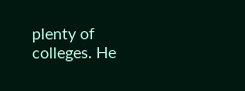plenty of colleges. He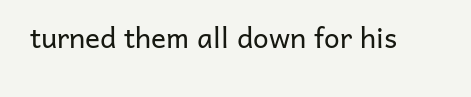turned them all down for his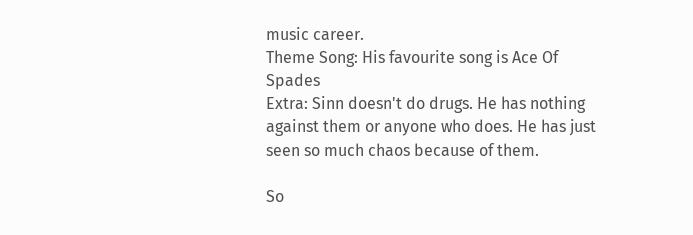music career.
Theme Song: His favourite song is Ace Of Spades
Extra: Sinn doesn't do drugs. He has nothing against them or anyone who does. He has just seen so much chaos because of them.

So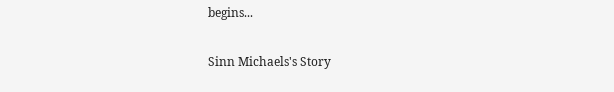begins...

Sinn Michaels's Story